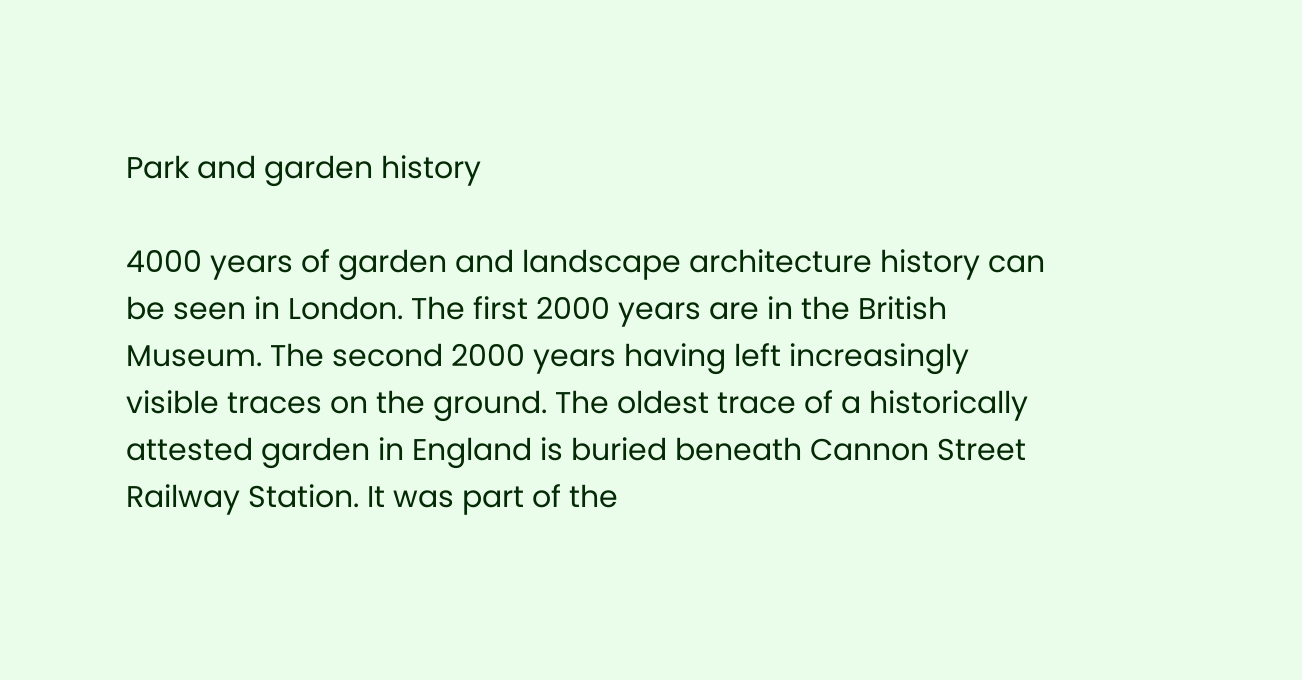Park and garden history

4000 years of garden and landscape architecture history can be seen in London. The first 2000 years are in the British Museum. The second 2000 years having left increasingly visible traces on the ground. The oldest trace of a historically attested garden in England is buried beneath Cannon Street Railway Station. It was part of the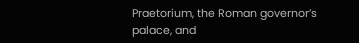Praetorium, the Roman governor’s palace, and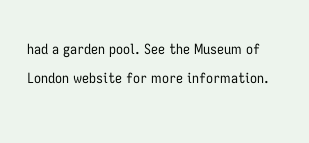had a garden pool. See the Museum of London website for more information.